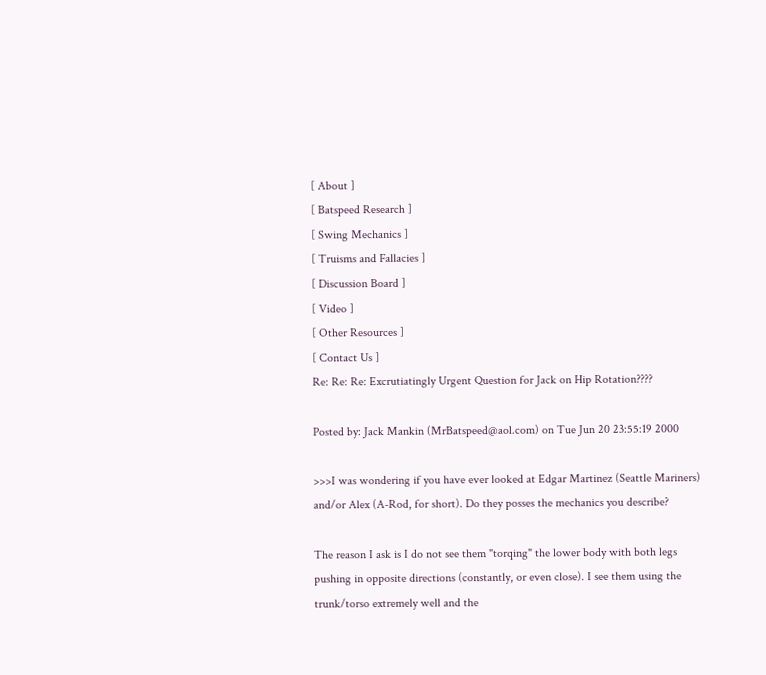[ About ]
[ Batspeed Research ]
[ Swing Mechanics ]
[ Truisms and Fallacies ]
[ Discussion Board ]
[ Video ]
[ Other Resources ]
[ Contact Us ]
Re: Re: Re: Excrutiatingly Urgent Question for Jack on Hip Rotation????

Posted by: Jack Mankin (MrBatspeed@aol.com) on Tue Jun 20 23:55:19 2000

>>>I was wondering if you have ever looked at Edgar Martinez (Seattle Mariners) and/or Alex (A-Rod, for short). Do they posses the mechanics you describe?

The reason I ask is I do not see them "torqing" the lower body with both legs pushing in opposite directions (constantly, or even close). I see them using the trunk/torso extremely well and the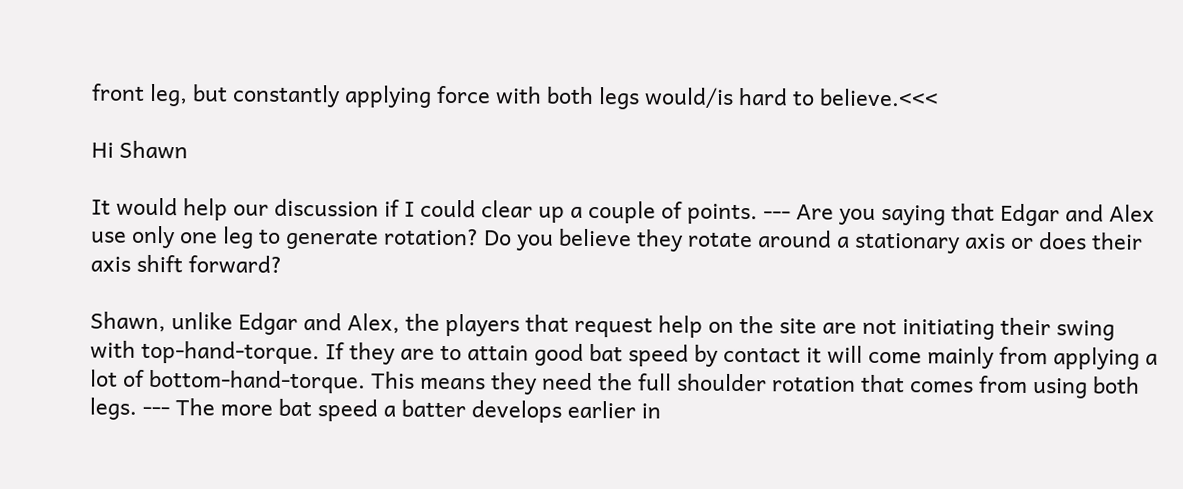front leg, but constantly applying force with both legs would/is hard to believe.<<<

Hi Shawn

It would help our discussion if I could clear up a couple of points. --- Are you saying that Edgar and Alex use only one leg to generate rotation? Do you believe they rotate around a stationary axis or does their axis shift forward?

Shawn, unlike Edgar and Alex, the players that request help on the site are not initiating their swing with top-hand-torque. If they are to attain good bat speed by contact it will come mainly from applying a lot of bottom-hand-torque. This means they need the full shoulder rotation that comes from using both legs. --- The more bat speed a batter develops earlier in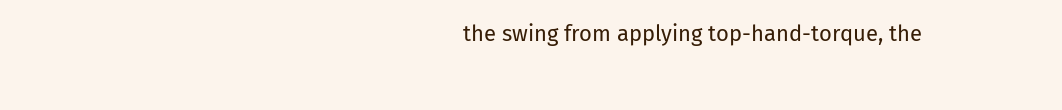the swing from applying top-hand-torque, the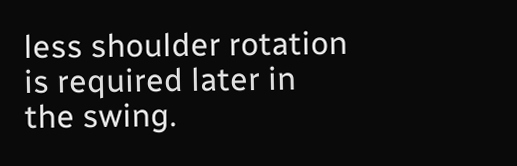less shoulder rotation is required later in the swing.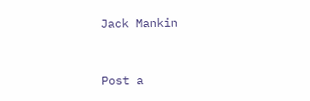Jack Mankin


Post a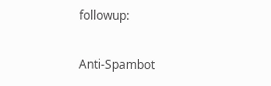followup:

Anti-Spambot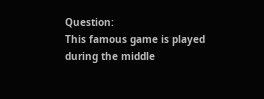Question:
This famous game is played during the middle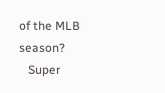of the MLB season?
   Super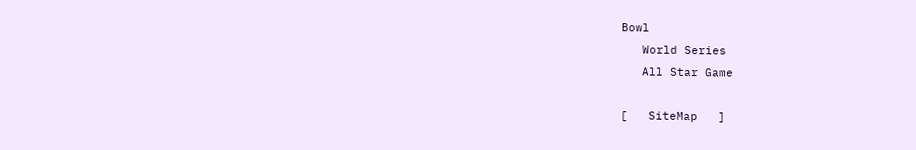Bowl
   World Series
   All Star Game

[   SiteMap   ]